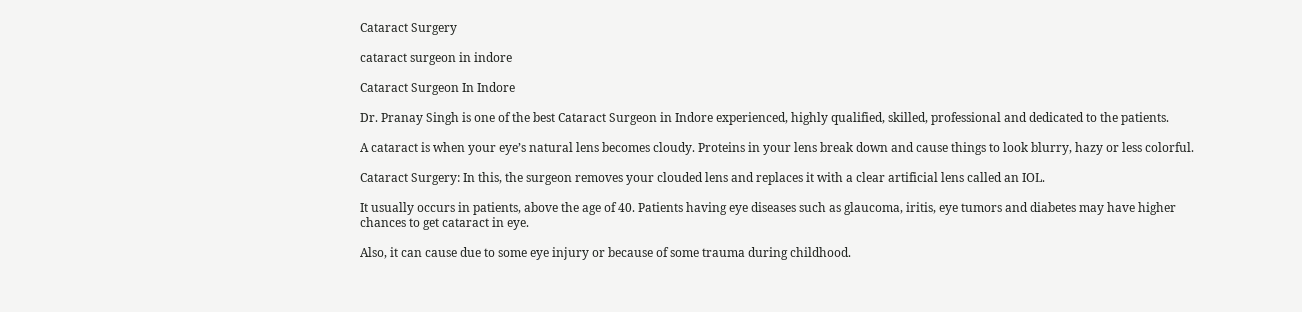Cataract Surgery

cataract surgeon in indore

Cataract Surgeon In Indore

Dr. Pranay Singh is one of the best Cataract Surgeon in Indore experienced, highly qualified, skilled, professional and dedicated to the patients.

A cataract is when your eye’s natural lens becomes cloudy. Proteins in your lens break down and cause things to look blurry, hazy or less colorful.

Cataract Surgery: In this, the surgeon removes your clouded lens and replaces it with a clear artificial lens called an IOL.

It usually occurs in patients, above the age of 40. Patients having eye diseases such as glaucoma, iritis, eye tumors and diabetes may have higher chances to get cataract in eye.

Also, it can cause due to some eye injury or because of some trauma during childhood.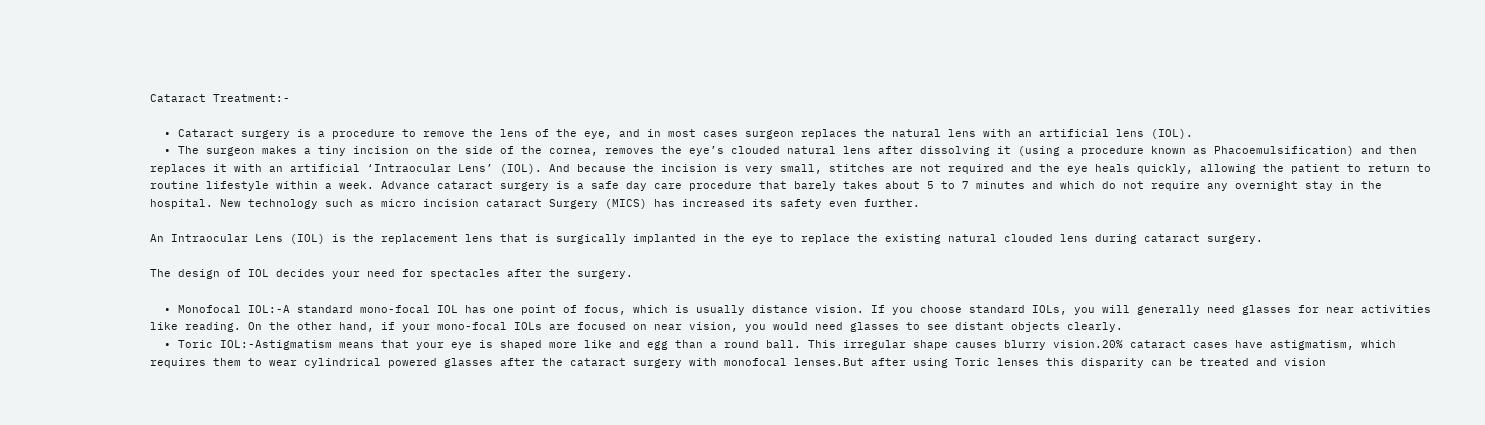Cataract Treatment:-

  • Cataract surgery is a procedure to remove the lens of the eye, and in most cases surgeon replaces the natural lens with an artificial lens (IOL).
  • The surgeon makes a tiny incision on the side of the cornea, removes the eye’s clouded natural lens after dissolving it (using a procedure known as Phacoemulsification) and then replaces it with an artificial ‘Intraocular Lens’ (IOL). And because the incision is very small, stitches are not required and the eye heals quickly, allowing the patient to return to routine lifestyle within a week. Advance cataract surgery is a safe day care procedure that barely takes about 5 to 7 minutes and which do not require any overnight stay in the hospital. New technology such as micro incision cataract Surgery (MICS) has increased its safety even further.

An Intraocular Lens (IOL) is the replacement lens that is surgically implanted in the eye to replace the existing natural clouded lens during cataract surgery.

The design of IOL decides your need for spectacles after the surgery.

  • Monofocal IOL:-A standard mono-focal IOL has one point of focus, which is usually distance vision. If you choose standard IOLs, you will generally need glasses for near activities like reading. On the other hand, if your mono-focal IOLs are focused on near vision, you would need glasses to see distant objects clearly.
  • Toric IOL:-Astigmatism means that your eye is shaped more like and egg than a round ball. This irregular shape causes blurry vision.20% cataract cases have astigmatism, which requires them to wear cylindrical powered glasses after the cataract surgery with monofocal lenses.But after using Toric lenses this disparity can be treated and vision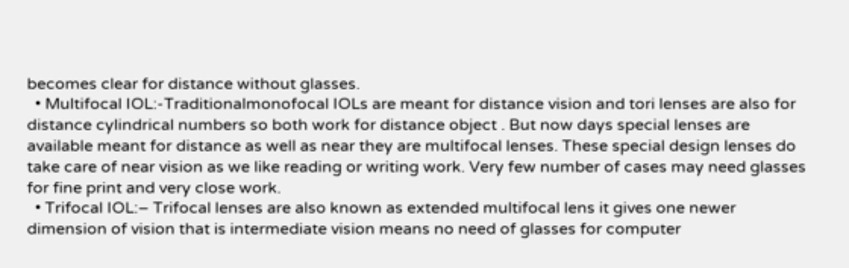becomes clear for distance without glasses.
  • Multifocal IOL:-Traditionalmonofocal IOLs are meant for distance vision and tori lenses are also for distance cylindrical numbers so both work for distance object . But now days special lenses are available meant for distance as well as near they are multifocal lenses. These special design lenses do take care of near vision as we like reading or writing work. Very few number of cases may need glasses for fine print and very close work.
  • Trifocal IOL:– Trifocal lenses are also known as extended multifocal lens it gives one newer dimension of vision that is intermediate vision means no need of glasses for computer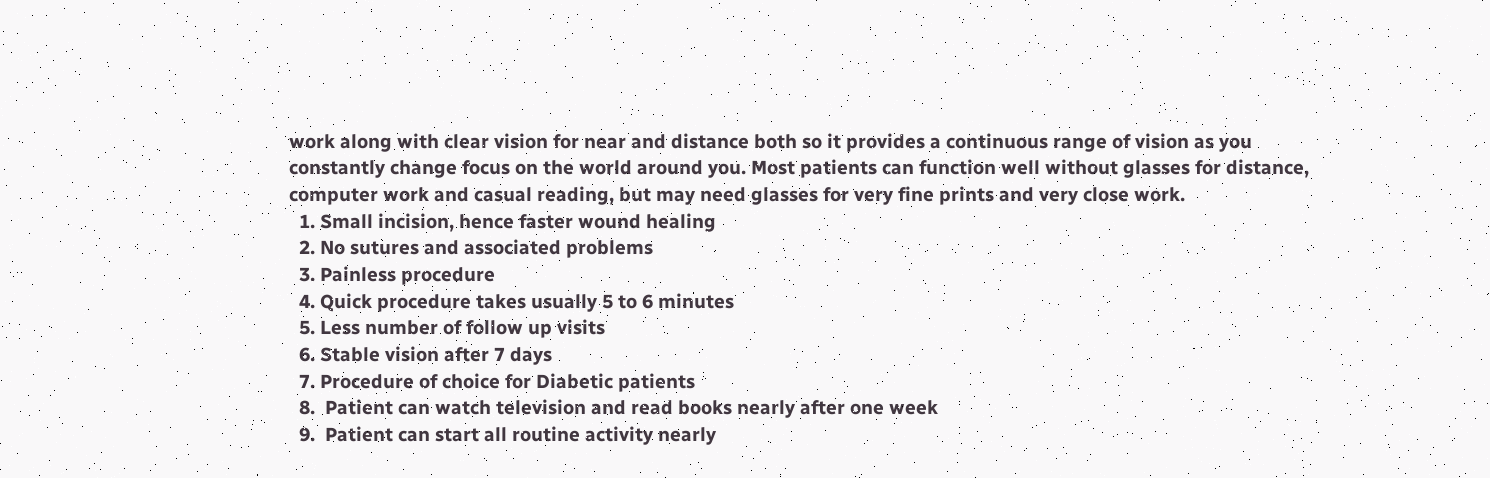work along with clear vision for near and distance both so it provides a continuous range of vision as you constantly change focus on the world around you. Most patients can function well without glasses for distance, computer work and casual reading, but may need glasses for very fine prints and very close work.
  1. Small incision, hence faster wound healing
  2. No sutures and associated problems
  3. Painless procedure
  4. Quick procedure takes usually 5 to 6 minutes
  5. Less number of follow up visits
  6. Stable vision after 7 days
  7. Procedure of choice for Diabetic patients
  8.  Patient can watch television and read books nearly after one week
  9.  Patient can start all routine activity nearly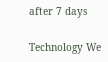after 7 days

Technology We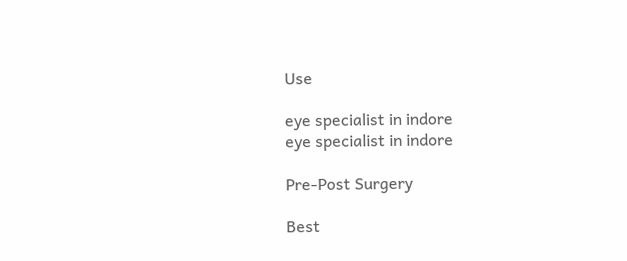Use

eye specialist in indore
eye specialist in indore

Pre-Post Surgery

Best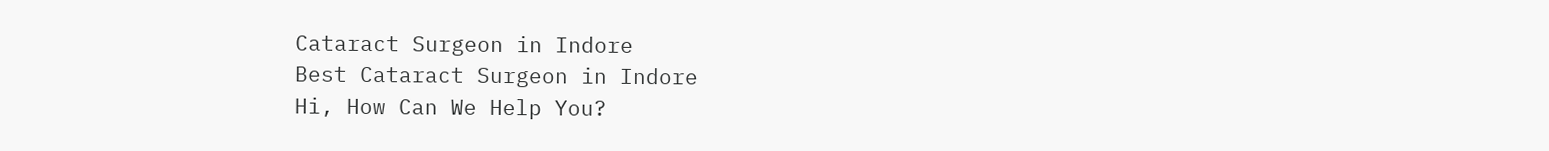Cataract Surgeon in Indore
Best Cataract Surgeon in Indore
Hi, How Can We Help You?